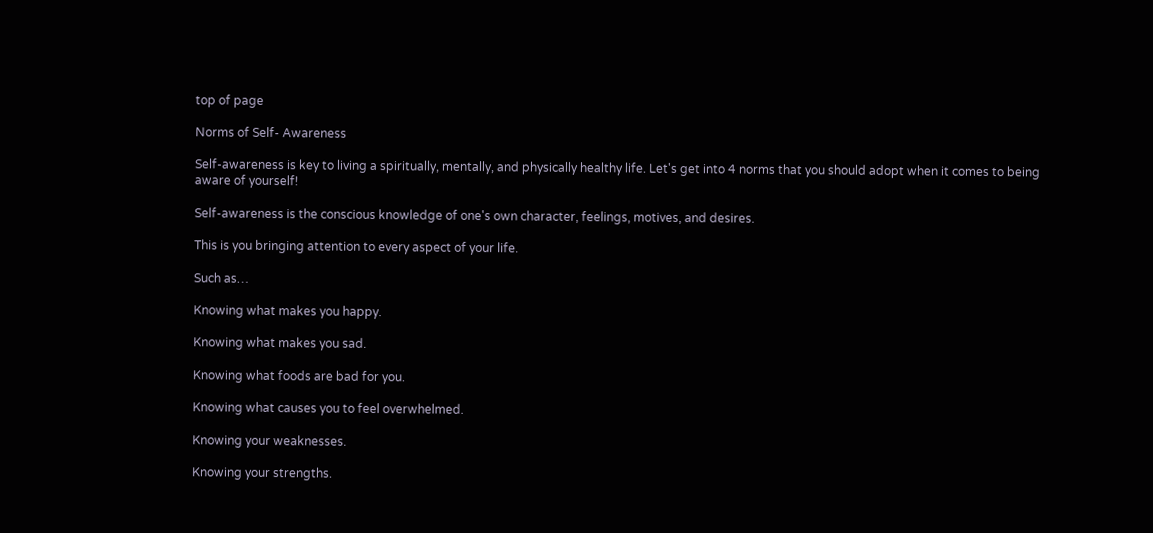top of page

Norms of Self- Awareness

Self-awareness is key to living a spiritually, mentally, and physically healthy life. Let's get into 4 norms that you should adopt when it comes to being aware of yourself!

Self-awareness is the conscious knowledge of one's own character, feelings, motives, and desires.

This is you bringing attention to every aspect of your life.

Such as…

Knowing what makes you happy.

Knowing what makes you sad.

Knowing what foods are bad for you.

Knowing what causes you to feel overwhelmed.

Knowing your weaknesses.

Knowing your strengths.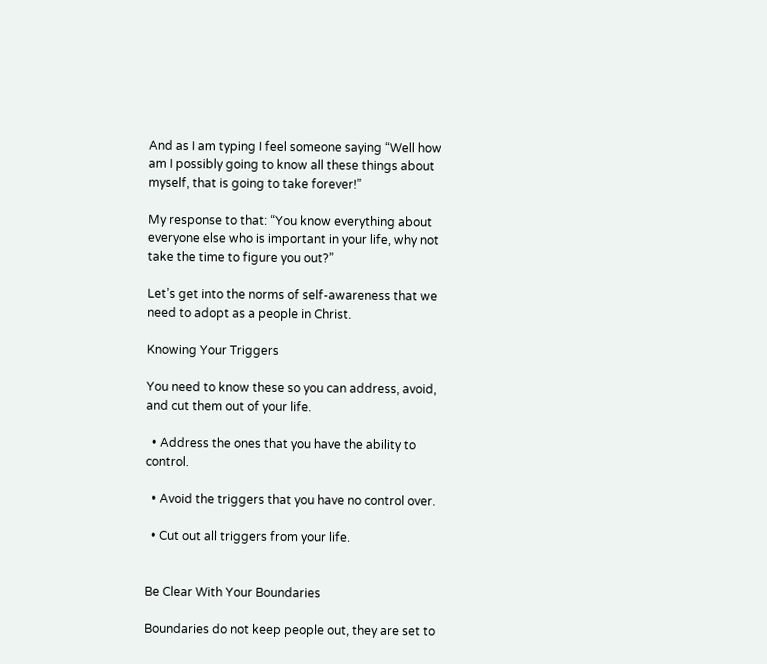And as I am typing I feel someone saying “Well how am I possibly going to know all these things about myself, that is going to take forever!”

My response to that: “You know everything about everyone else who is important in your life, why not take the time to figure you out?”

Let’s get into the norms of self-awareness that we need to adopt as a people in Christ.

Knowing Your Triggers

You need to know these so you can address, avoid, and cut them out of your life.

  • Address the ones that you have the ability to control.

  • Avoid the triggers that you have no control over.

  • Cut out all triggers from your life.


Be Clear With Your Boundaries

Boundaries do not keep people out, they are set to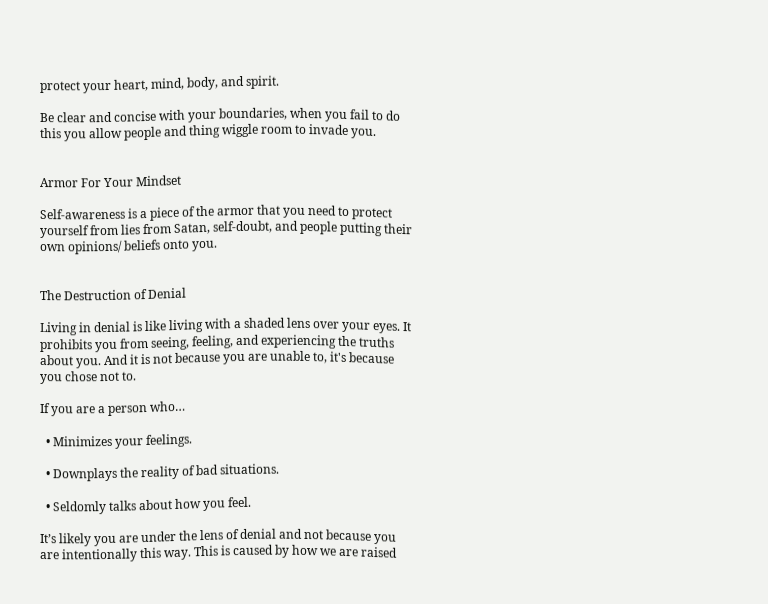protect your heart, mind, body, and spirit.

Be clear and concise with your boundaries, when you fail to do this you allow people and thing wiggle room to invade you.


Armor For Your Mindset

Self-awareness is a piece of the armor that you need to protect yourself from lies from Satan, self-doubt, and people putting their own opinions/ beliefs onto you.


The Destruction of Denial

Living in denial is like living with a shaded lens over your eyes. It prohibits you from seeing, feeling, and experiencing the truths about you. And it is not because you are unable to, it's because you chose not to.

If you are a person who…

  • Minimizes your feelings.

  • Downplays the reality of bad situations.

  • Seldomly talks about how you feel.

It’s likely you are under the lens of denial and not because you are intentionally this way. This is caused by how we are raised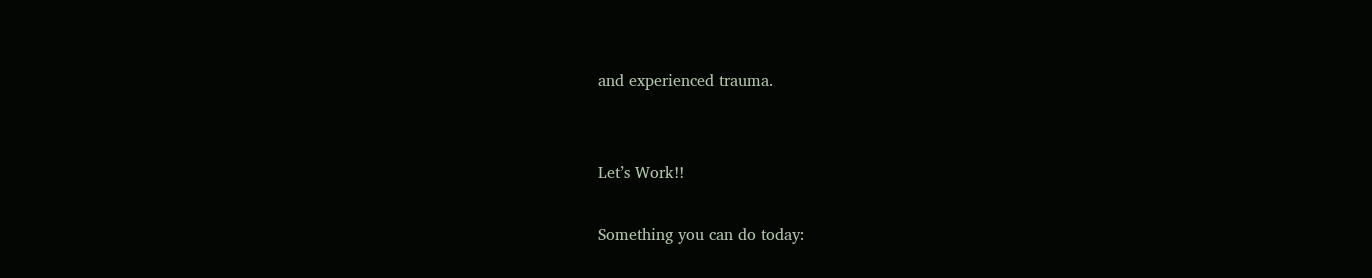and experienced trauma.


Let’s Work!!

Something you can do today: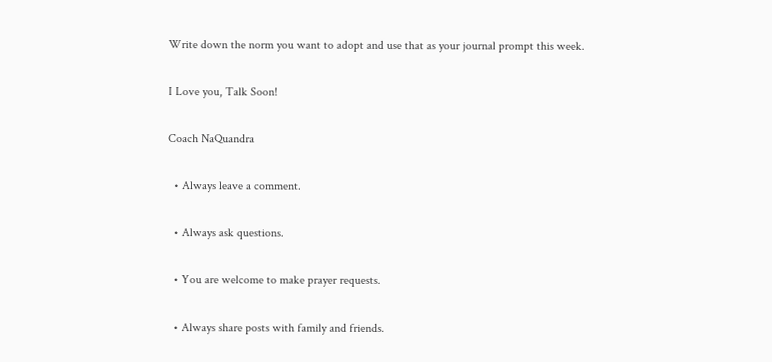Write down the norm you want to adopt and use that as your journal prompt this week.

I Love you, Talk Soon!

Coach NaQuandra

  • Always leave a comment.

  • Always ask questions.

  • You are welcome to make prayer requests.

  • Always share posts with family and friends.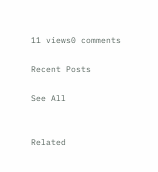11 views0 comments

Recent Posts

See All


Related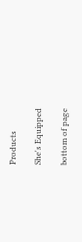Products

She's Equipped

bottom of page